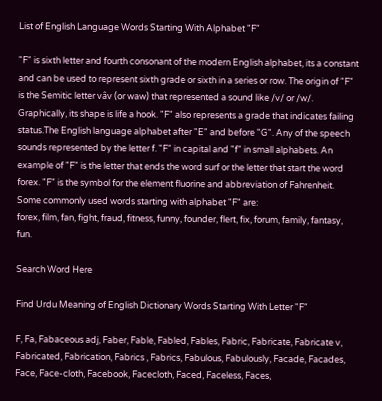List of English Language Words Starting With Alphabet "F"

"F" is sixth letter and fourth consonant of the modern English alphabet, its a constant and can be used to represent sixth grade or sixth in a series or row. The origin of "F" is the Semitic letter vâv (or waw) that represented a sound like /v/ or /w/. Graphically, its shape is life a hook. "F" also represents a grade that indicates failing status.The English language alphabet after "E" and before "G". Any of the speech sounds represented by the letter f. "F" in capital and "f" in small alphabets. An example of "F" is the letter that ends the word surf or the letter that start the word forex. "F" is the symbol for the element fluorine and abbreviation of Fahrenheit.
Some commonly used words starting with alphabet "F" are:
forex, film, fan, fight, fraud, fitness, funny, founder, flert, fix, forum, family, fantasy, fun.

Search Word Here

Find Urdu Meaning of English Dictionary Words Starting With Letter "F"

F, Fa, Fabaceous adj, Faber, Fable, Fabled, Fables, Fabric, Fabricate, Fabricate v, Fabricated, Fabrication, Fabrics , Fabrics, Fabulous, Fabulously, Facade, Facades, Face, Face-cloth, Facebook, Facecloth, Faced, Faceless, Faces,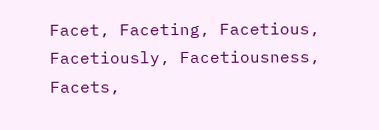Facet, Faceting, Facetious, Facetiously, Facetiousness, Facets,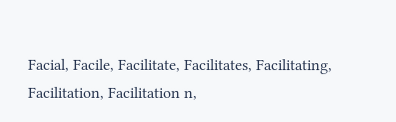Facial, Facile, Facilitate, Facilitates, Facilitating, Facilitation, Facilitation n,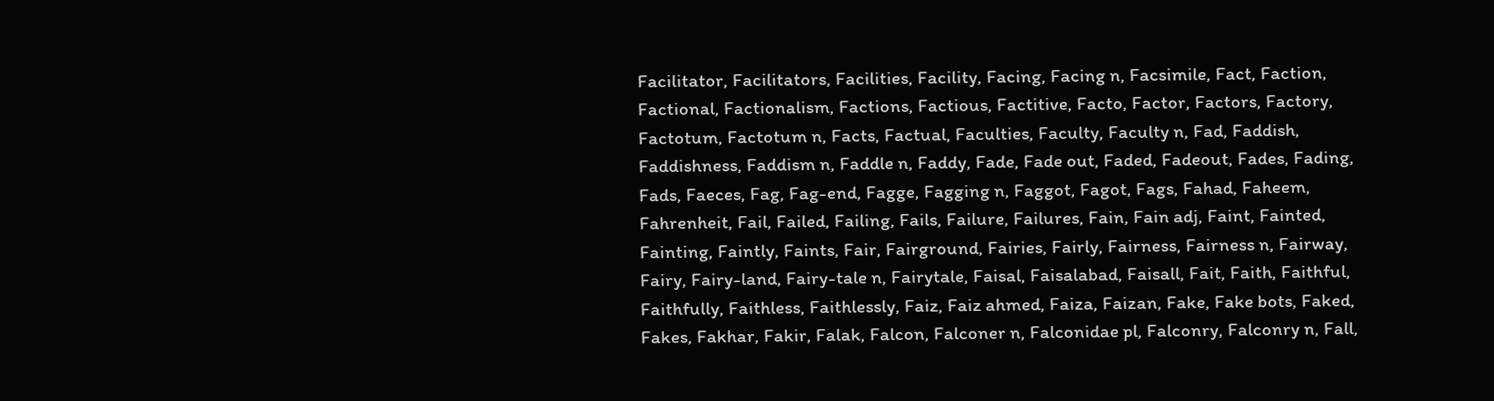Facilitator, Facilitators, Facilities, Facility, Facing, Facing n, Facsimile, Fact, Faction, Factional, Factionalism, Factions, Factious, Factitive, Facto, Factor, Factors, Factory, Factotum, Factotum n, Facts, Factual, Faculties, Faculty, Faculty n, Fad, Faddish, Faddishness, Faddism n, Faddle n, Faddy, Fade, Fade out, Faded, Fadeout, Fades, Fading, Fads, Faeces, Fag, Fag-end, Fagge, Fagging n, Faggot, Fagot, Fags, Fahad, Faheem, Fahrenheit, Fail, Failed, Failing, Fails, Failure, Failures, Fain, Fain adj, Faint, Fainted, Fainting, Faintly, Faints, Fair, Fairground, Fairies, Fairly, Fairness, Fairness n, Fairway, Fairy, Fairy-land, Fairy-tale n, Fairytale, Faisal, Faisalabad, Faisall, Fait, Faith, Faithful, Faithfully, Faithless, Faithlessly, Faiz, Faiz ahmed, Faiza, Faizan, Fake, Fake bots, Faked, Fakes, Fakhar, Fakir, Falak, Falcon, Falconer n, Falconidae pl, Falconry, Falconry n, Fall,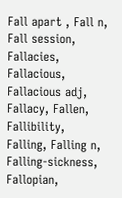Fall apart , Fall n, Fall session, Fallacies, Fallacious, Fallacious adj, Fallacy, Fallen, Fallibility, Falling, Falling n, Falling-sickness, Fallopian,